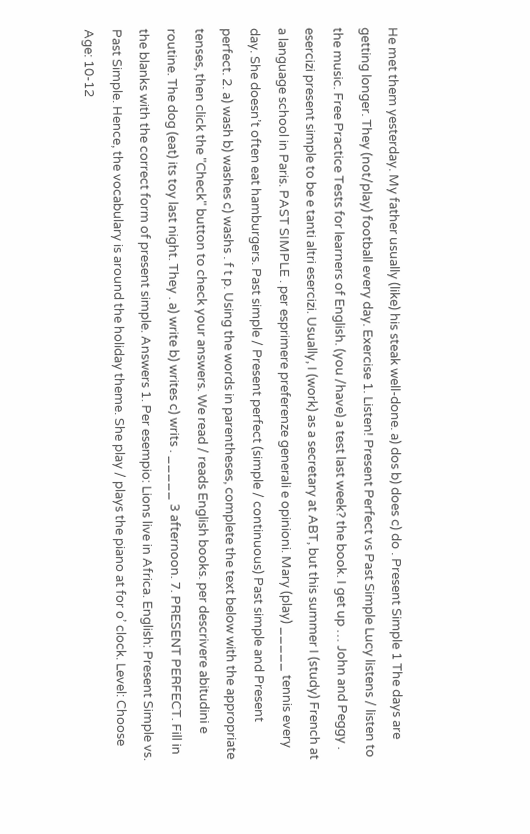He met them yesterday. My father usually (like) his steak well-done. a) dos b) does c) do . Present Simple 1 The days are getting longer. They (not/play) football every day. Exercise 1. Listen! Present Perfect vs Past Simple Lucy listens / listen to the music. Free Practice Tests for learners of English. (you /have) a test last week? the book. I get up … John and Peggy . esercizi present simple to be e tanti altri esercizi. Usually, I (work) as a secretary at ABT, but this summer I (study) French at a language school in Paris. PAST SIMPLE . per esprimere preferenze generali e opinioni. Mary (play) _____ tennis every day. She doesn’t often eat hamburgers. Past simple / Present perfect (simple / continuous) Past simple and Present perfect. 2. a) wash b) washes c) washs . f t p. Using the words in parentheses, complete the text below with the appropriate tenses, then click the "Check" button to check your answers. We read / reads English books. per descrivere abitudini e routine. The dog (eat) its toy last night. They . a) write b) writes c) writs . _____ 3 afternoon. 7. PRESENT PERFECT. Fill in the blanks with the correct form of present simple. Answers 1. Per esempio: Lions live in Africa. English: Present Simple vs. Past Simple. Hence, the vocabulary is around the holiday theme. She play / plays the piano at for o’ clock. Level: Choose Age: 10-12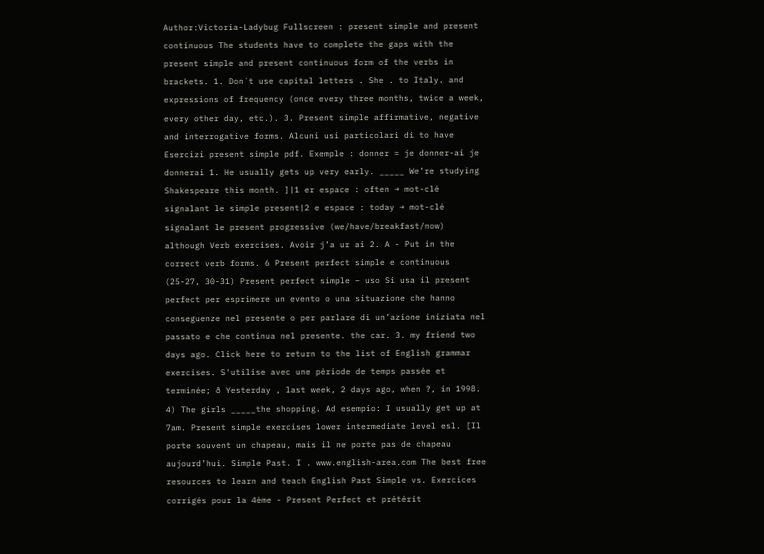Author:Victoria-Ladybug Fullscreen : present simple and present continuous The students have to complete the gaps with the present simple and present continuous form of the verbs in brackets. 1. Don´t use capital letters . She . to Italy. and expressions of frequency (once every three months, twice a week, every other day, etc.). 3. Present simple affirmative, negative and interrogative forms. Alcuni usi particolari di to have Esercizi present simple pdf. Exemple : donner = je donner-ai je donnerai 1. He usually gets up very early. _____ We’re studying Shakespeare this month. ]|1 er espace : often → mot-clé signalant le simple present|2 e espace : today → mot-clé signalant le present progressive (we/have/breakfast/now) although Verb exercises. Avoir j’a ur ai 2. A - Put in the correct verb forms. 6 Present perfect simple e continuous (25-27, 30-31) Present perfect simple – uso Si usa il present perfect per esprimere un evento o una situazione che hanno conseguenze nel presente o per parlare di un’azione iniziata nel passato e che continua nel presente. the car. 3. my friend two days ago. Click here to return to the list of English grammar exercises. S'utilise avec une période de temps passée et terminée; ð Yesterday , last week, 2 days ago, when ?, in 1998. 4) The girls _____the shopping. Ad esempio: I usually get up at 7am. Present simple exercises lower intermediate level esl. [Il porte souvent un chapeau, mais il ne porte pas de chapeau aujourd’hui. Simple Past. I . www.english-area.com The best free resources to learn and teach English Past Simple vs. Exercices corrigés pour la 4ème - Present Perfect et prétérit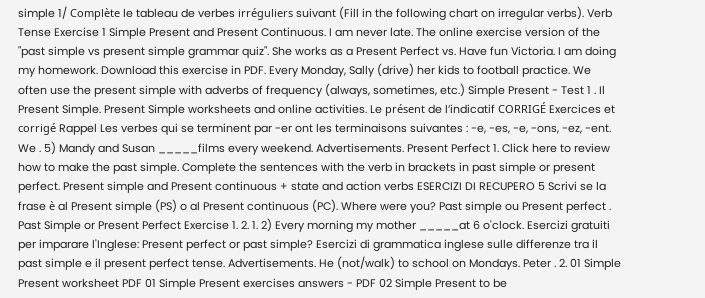simple 1/ Complète le tableau de verbes irréguliers suivant (Fill in the following chart on irregular verbs). Verb Tense Exercise 1 Simple Present and Present Continuous. I am never late. The online exercise version of the "past simple vs present simple grammar quiz". She works as a Present Perfect vs. Have fun Victoria. I am doing my homework. Download this exercise in PDF. Every Monday, Sally (drive) her kids to football practice. We often use the present simple with adverbs of frequency (always, sometimes, etc.) Simple Present - Test 1 . Il Present Simple. Present Simple worksheets and online activities. Le présent de l’indicatif CORRIGÉ Exercices et corrigé Rappel Les verbes qui se terminent par -er ont les terminaisons suivantes : -e, -es, -e, -ons, -ez, -ent. We . 5) Mandy and Susan _____films every weekend. Advertisements. Present Perfect 1. Click here to review how to make the past simple. Complete the sentences with the verb in brackets in past simple or present perfect. Present simple and Present continuous + state and action verbs ESERCIZI DI RECUPERO 5 Scrivi se la frase è al Present simple (PS) o al Present continuous (PC). Where were you? Past simple ou Present perfect . Past Simple or Present Perfect Exercise 1. 2. 1. 2) Every morning my mother _____at 6 o'clock. Esercizi gratuiti per imparare l'Inglese: Present perfect or past simple? Esercizi di grammatica inglese sulle differenze tra il past simple e il present perfect tense. Advertisements. He (not/walk) to school on Mondays. Peter . 2. 01 Simple Present worksheet PDF 01 Simple Present exercises answers - PDF 02 Simple Present to be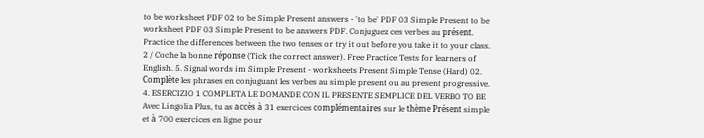to be worksheet PDF 02 to be Simple Present answers - 'to be' PDF 03 Simple Present to be worksheet PDF 03 Simple Present to be answers PDF. Conjuguez ces verbes au présent. Practice the differences between the two tenses or try it out before you take it to your class. 2 / Coche la bonne réponse (Tick the correct answer). Free Practice Tests for learners of English. 5. Signal words im Simple Present - worksheets Present Simple Tense (Hard) 02. Complète les phrases en conjuguant les verbes au simple present ou au present progressive. 4. ESERCIZIO 1 COMPLETA LE DOMANDE CON IL PRESENTE SEMPLICE DEL VERBO TO BE Avec Lingolia Plus, tu as accès à 31 exercices complémentaires sur le thème Présent simple et à 700 exercices en ligne pour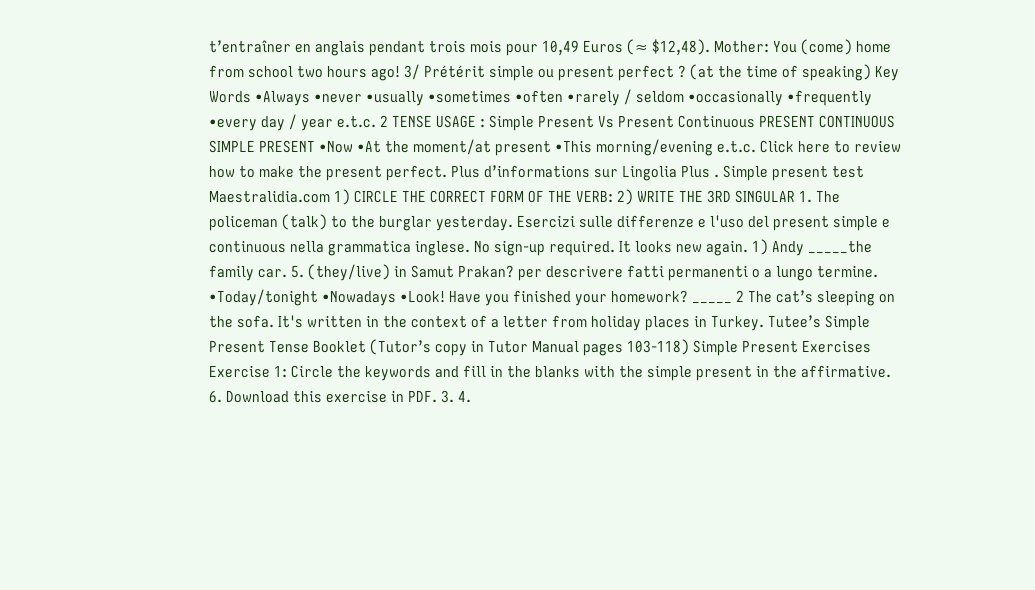t’entraîner en anglais pendant trois mois pour 10,49 Euros (≈ $12,48). Mother: You (come) home from school two hours ago! 3/ Prétérit simple ou present perfect ? (at the time of speaking) Key Words •Always •never •usually •sometimes •often •rarely / seldom •occasionally •frequently •every day / year e.t.c. 2 TENSE USAGE : Simple Present Vs Present Continuous PRESENT CONTINUOUS SIMPLE PRESENT •Now •At the moment/at present •This morning/evening e.t.c. Click here to review how to make the present perfect. Plus d’informations sur Lingolia Plus . Simple present test Maestralidia.com 1) CIRCLE THE CORRECT FORM OF THE VERB: 2) WRITE THE 3RD SINGULAR 1. The policeman (talk) to the burglar yesterday. Esercizi sulle differenze e l'uso del present simple e continuous nella grammatica inglese. No sign-up required. It looks new again. 1) Andy _____the family car. 5. (they/live) in Samut Prakan? per descrivere fatti permanenti o a lungo termine. •Today/tonight •Nowadays •Look! Have you finished your homework? _____ 2 The cat’s sleeping on the sofa. It's written in the context of a letter from holiday places in Turkey. Tutee’s Simple Present Tense Booklet (Tutor’s copy in Tutor Manual pages 103-118) Simple Present Exercises Exercise 1: Circle the keywords and fill in the blanks with the simple present in the affirmative. 6. Download this exercise in PDF. 3. 4.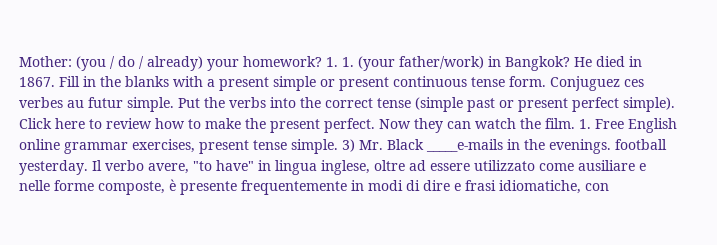Mother: (you / do / already) your homework? 1. 1. (your father/work) in Bangkok? He died in 1867. Fill in the blanks with a present simple or present continuous tense form. Conjuguez ces verbes au futur simple. Put the verbs into the correct tense (simple past or present perfect simple). Click here to review how to make the present perfect. Now they can watch the film. 1. Free English online grammar exercises, present tense simple. 3) Mr. Black _____e-mails in the evenings. football yesterday. Il verbo avere, "to have" in lingua inglese, oltre ad essere utilizzato come ausiliare e nelle forme composte, è presente frequentemente in modi di dire e frasi idiomatiche, con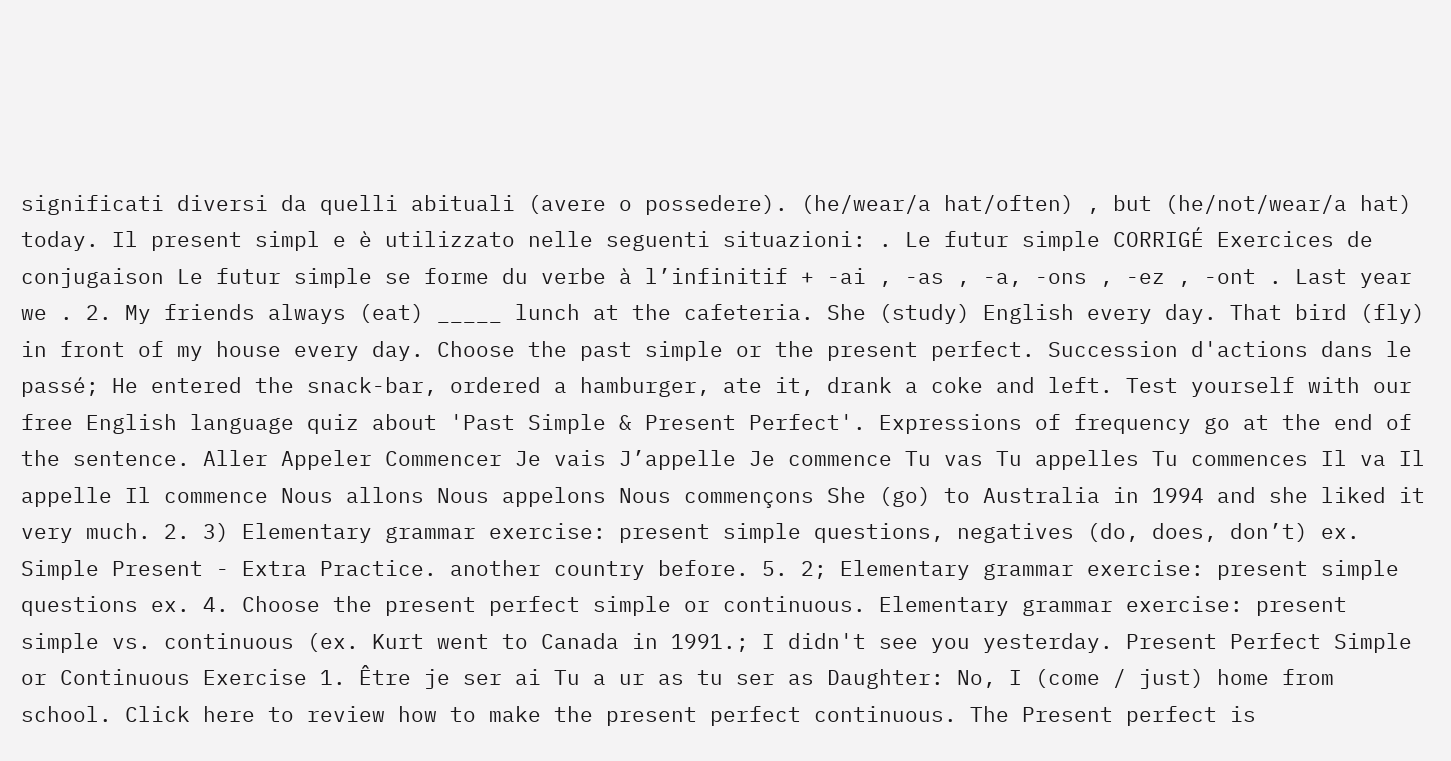significati diversi da quelli abituali (avere o possedere). (he/wear/a hat/often) , but (he/not/wear/a hat) today. Il present simpl e è utilizzato nelle seguenti situazioni: . Le futur simple CORRIGÉ Exercices de conjugaison Le futur simple se forme du verbe à l’infinitif + -ai , -as , -a, -ons , -ez , -ont . Last year we . 2. My friends always (eat) _____ lunch at the cafeteria. She (study) English every day. That bird (fly) in front of my house every day. Choose the past simple or the present perfect. Succession d'actions dans le passé; He entered the snack-bar, ordered a hamburger, ate it, drank a coke and left. Test yourself with our free English language quiz about 'Past Simple & Present Perfect'. Expressions of frequency go at the end of the sentence. Aller Appeler Commencer Je vais J’appelle Je commence Tu vas Tu appelles Tu commences Il va Il appelle Il commence Nous allons Nous appelons Nous commençons She (go) to Australia in 1994 and she liked it very much. 2. 3) Elementary grammar exercise: present simple questions, negatives (do, does, don’t) ex. Simple Present - Extra Practice. another country before. 5. 2; Elementary grammar exercise: present simple questions ex. 4. Choose the present perfect simple or continuous. Elementary grammar exercise: present simple vs. continuous (ex. Kurt went to Canada in 1991.; I didn't see you yesterday. Present Perfect Simple or Continuous Exercise 1. Être je ser ai Tu a ur as tu ser as Daughter: No, I (come / just) home from school. Click here to review how to make the present perfect continuous. The Present perfect is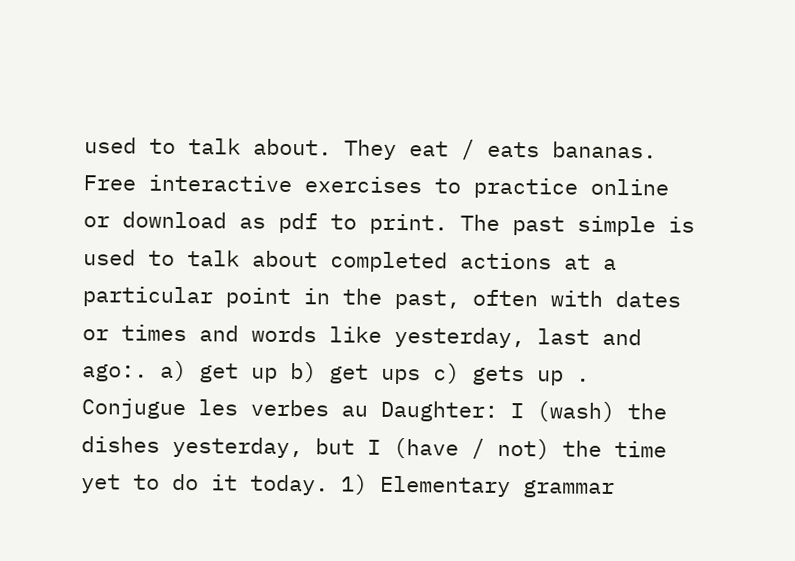used to talk about. They eat / eats bananas. Free interactive exercises to practice online or download as pdf to print. The past simple is used to talk about completed actions at a particular point in the past, often with dates or times and words like yesterday, last and ago:. a) get up b) get ups c) gets up . Conjugue les verbes au Daughter: I (wash) the dishes yesterday, but I (have / not) the time yet to do it today. 1) Elementary grammar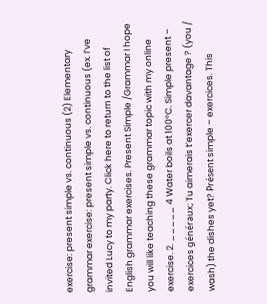exercise: present simple vs. continuous (2) Elementary grammar exercise: present simple vs. continuous (ex. I’ve invited Lucy to my party. Click here to return to the list of English grammar exercises. Present Simple /Grammar I hope you will like teaching these grammar topic with my online exercise. 2. _____ 4 Water boils at 100°C. Simple present – exercices généraux; Tu aimerais t’exercer davantage ? (you / wash) the dishes yet? Présent simple – exercices. This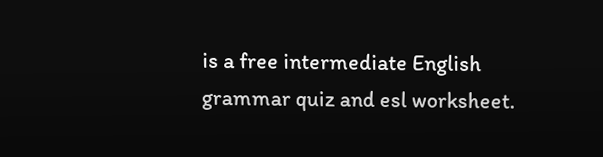is a free intermediate English grammar quiz and esl worksheet.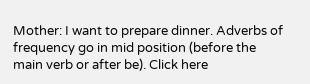Mother: I want to prepare dinner. Adverbs of frequency go in mid position (before the main verb or after be). Click here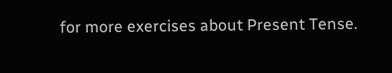for more exercises about Present Tense.